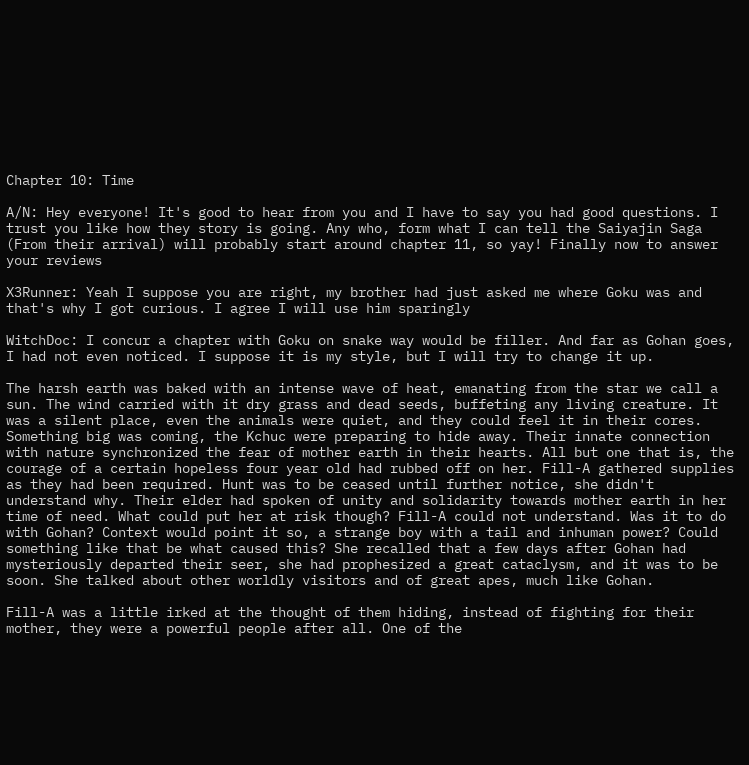Chapter 10: Time

A/N: Hey everyone! It's good to hear from you and I have to say you had good questions. I trust you like how they story is going. Any who, form what I can tell the Saiyajin Saga (From their arrival) will probably start around chapter 11, so yay! Finally now to answer your reviews

X3Runner: Yeah I suppose you are right, my brother had just asked me where Goku was and that's why I got curious. I agree I will use him sparingly

WitchDoc: I concur a chapter with Goku on snake way would be filler. And far as Gohan goes, I had not even noticed. I suppose it is my style, but I will try to change it up.

The harsh earth was baked with an intense wave of heat, emanating from the star we call a sun. The wind carried with it dry grass and dead seeds, buffeting any living creature. It was a silent place, even the animals were quiet, and they could feel it in their cores. Something big was coming, the Kchuc were preparing to hide away. Their innate connection with nature synchronized the fear of mother earth in their hearts. All but one that is, the courage of a certain hopeless four year old had rubbed off on her. Fill-A gathered supplies as they had been required. Hunt was to be ceased until further notice, she didn't understand why. Their elder had spoken of unity and solidarity towards mother earth in her time of need. What could put her at risk though? Fill-A could not understand. Was it to do with Gohan? Context would point it so, a strange boy with a tail and inhuman power? Could something like that be what caused this? She recalled that a few days after Gohan had mysteriously departed their seer, she had prophesized a great cataclysm, and it was to be soon. She talked about other worldly visitors and of great apes, much like Gohan.

Fill-A was a little irked at the thought of them hiding, instead of fighting for their mother, they were a powerful people after all. One of the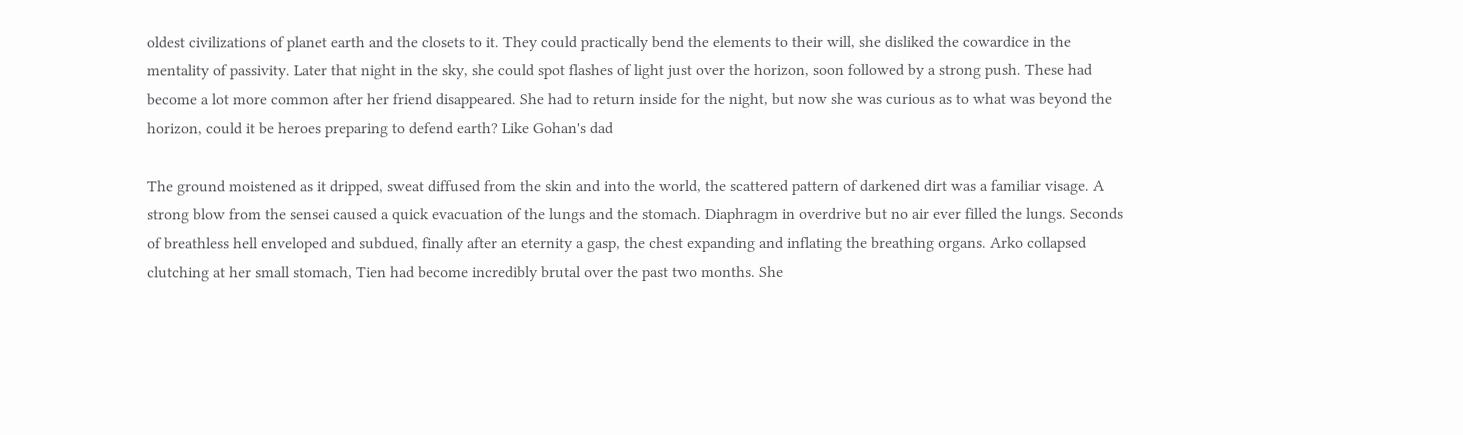oldest civilizations of planet earth and the closets to it. They could practically bend the elements to their will, she disliked the cowardice in the mentality of passivity. Later that night in the sky, she could spot flashes of light just over the horizon, soon followed by a strong push. These had become a lot more common after her friend disappeared. She had to return inside for the night, but now she was curious as to what was beyond the horizon, could it be heroes preparing to defend earth? Like Gohan's dad

The ground moistened as it dripped, sweat diffused from the skin and into the world, the scattered pattern of darkened dirt was a familiar visage. A strong blow from the sensei caused a quick evacuation of the lungs and the stomach. Diaphragm in overdrive but no air ever filled the lungs. Seconds of breathless hell enveloped and subdued, finally after an eternity a gasp, the chest expanding and inflating the breathing organs. Arko collapsed clutching at her small stomach, Tien had become incredibly brutal over the past two months. She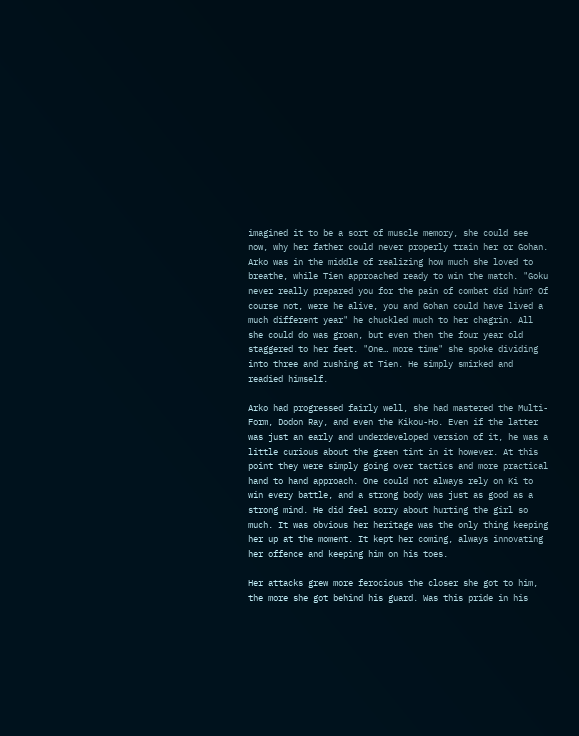imagined it to be a sort of muscle memory, she could see now, why her father could never properly train her or Gohan. Arko was in the middle of realizing how much she loved to breathe, while Tien approached ready to win the match. "Goku never really prepared you for the pain of combat did him? Of course not, were he alive, you and Gohan could have lived a much different year" he chuckled much to her chagrin. All she could do was groan, but even then the four year old staggered to her feet. "One… more time" she spoke dividing into three and rushing at Tien. He simply smirked and readied himself.

Arko had progressed fairly well, she had mastered the Multi-Form, Dodon Ray, and even the Kikou-Ho. Even if the latter was just an early and underdeveloped version of it, he was a little curious about the green tint in it however. At this point they were simply going over tactics and more practical hand to hand approach. One could not always rely on Ki to win every battle, and a strong body was just as good as a strong mind. He did feel sorry about hurting the girl so much. It was obvious her heritage was the only thing keeping her up at the moment. It kept her coming, always innovating her offence and keeping him on his toes.

Her attacks grew more ferocious the closer she got to him, the more she got behind his guard. Was this pride in his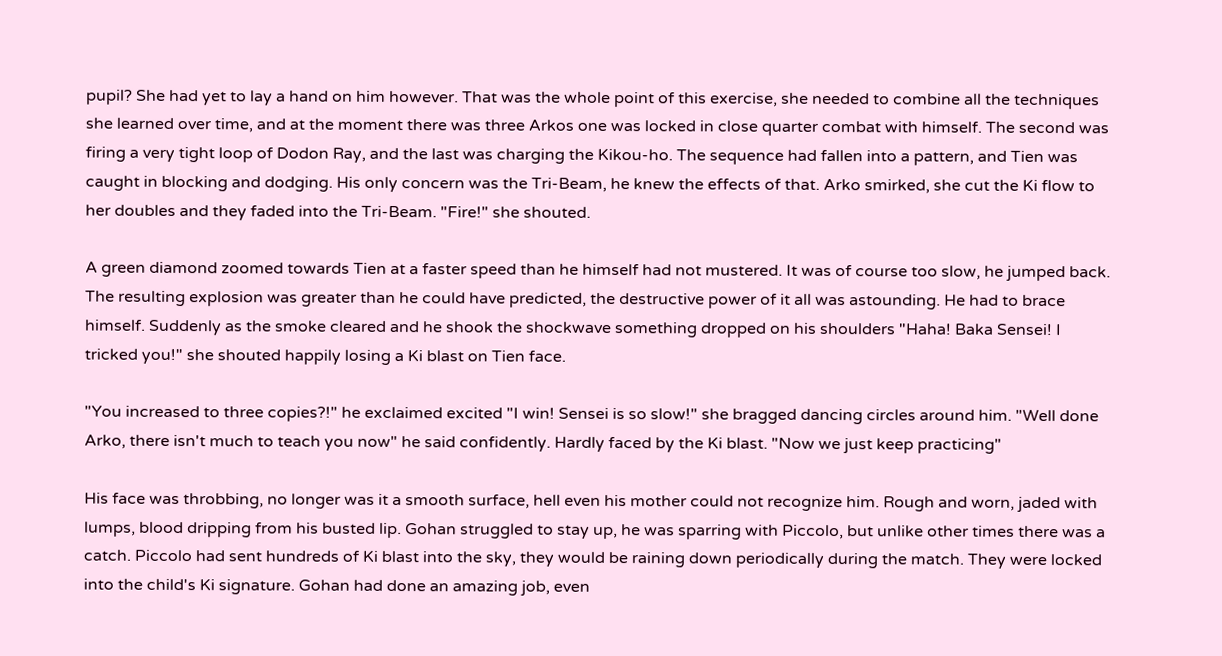pupil? She had yet to lay a hand on him however. That was the whole point of this exercise, she needed to combine all the techniques she learned over time, and at the moment there was three Arkos one was locked in close quarter combat with himself. The second was firing a very tight loop of Dodon Ray, and the last was charging the Kikou-ho. The sequence had fallen into a pattern, and Tien was caught in blocking and dodging. His only concern was the Tri-Beam, he knew the effects of that. Arko smirked, she cut the Ki flow to her doubles and they faded into the Tri-Beam. "Fire!" she shouted.

A green diamond zoomed towards Tien at a faster speed than he himself had not mustered. It was of course too slow, he jumped back. The resulting explosion was greater than he could have predicted, the destructive power of it all was astounding. He had to brace himself. Suddenly as the smoke cleared and he shook the shockwave something dropped on his shoulders "Haha! Baka Sensei! I tricked you!" she shouted happily losing a Ki blast on Tien face.

"You increased to three copies?!" he exclaimed excited "I win! Sensei is so slow!" she bragged dancing circles around him. "Well done Arko, there isn't much to teach you now" he said confidently. Hardly faced by the Ki blast. "Now we just keep practicing"

His face was throbbing, no longer was it a smooth surface, hell even his mother could not recognize him. Rough and worn, jaded with lumps, blood dripping from his busted lip. Gohan struggled to stay up, he was sparring with Piccolo, but unlike other times there was a catch. Piccolo had sent hundreds of Ki blast into the sky, they would be raining down periodically during the match. They were locked into the child's Ki signature. Gohan had done an amazing job, even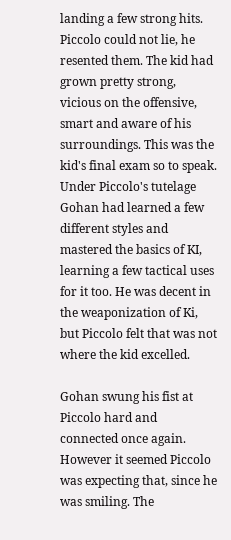landing a few strong hits. Piccolo could not lie, he resented them. The kid had grown pretty strong, vicious on the offensive, smart and aware of his surroundings. This was the kid's final exam so to speak. Under Piccolo's tutelage Gohan had learned a few different styles and mastered the basics of KI, learning a few tactical uses for it too. He was decent in the weaponization of Ki, but Piccolo felt that was not where the kid excelled.

Gohan swung his fist at Piccolo hard and connected once again. However it seemed Piccolo was expecting that, since he was smiling. The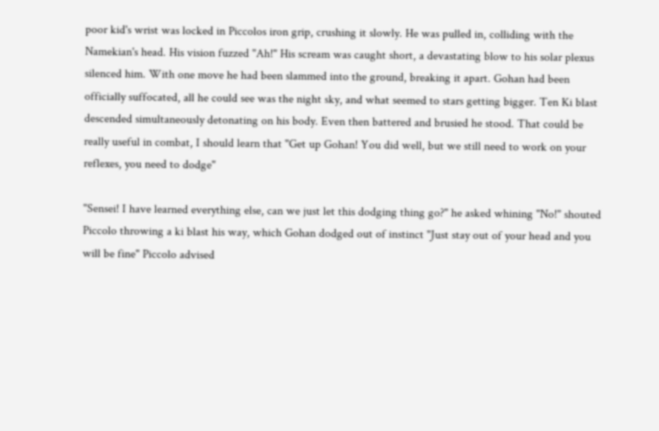poor kid's wrist was locked in Piccolos iron grip, crushing it slowly. He was pulled in, colliding with the Namekian's head. His vision fuzzed "Ah!" His scream was caught short, a devastating blow to his solar plexus silenced him. With one move he had been slammed into the ground, breaking it apart. Gohan had been officially suffocated, all he could see was the night sky, and what seemed to stars getting bigger. Ten Ki blast descended simultaneously detonating on his body. Even then battered and brusied he stood. That could be really useful in combat, I should learn that "Get up Gohan! You did well, but we still need to work on your reflexes, you need to dodge"

"Sensei! I have learned everything else, can we just let this dodging thing go?" he asked whining "No!" shouted Piccolo throwing a ki blast his way, which Gohan dodged out of instinct "Just stay out of your head and you will be fine" Piccolo advised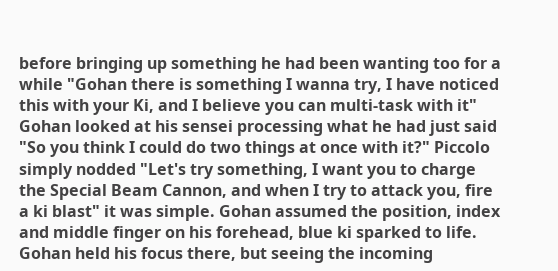before bringing up something he had been wanting too for a while "Gohan there is something I wanna try, I have noticed this with your Ki, and I believe you can multi-task with it" Gohan looked at his sensei processing what he had just said "So you think I could do two things at once with it?" Piccolo simply nodded "Let's try something, I want you to charge the Special Beam Cannon, and when I try to attack you, fire a ki blast" it was simple. Gohan assumed the position, index and middle finger on his forehead, blue ki sparked to life. Gohan held his focus there, but seeing the incoming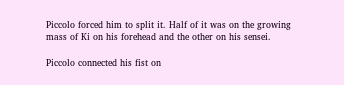Piccolo forced him to split it. Half of it was on the growing mass of Ki on his forehead and the other on his sensei.

Piccolo connected his fist on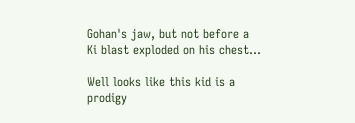Gohan's jaw, but not before a Ki blast exploded on his chest…

Well looks like this kid is a prodigy